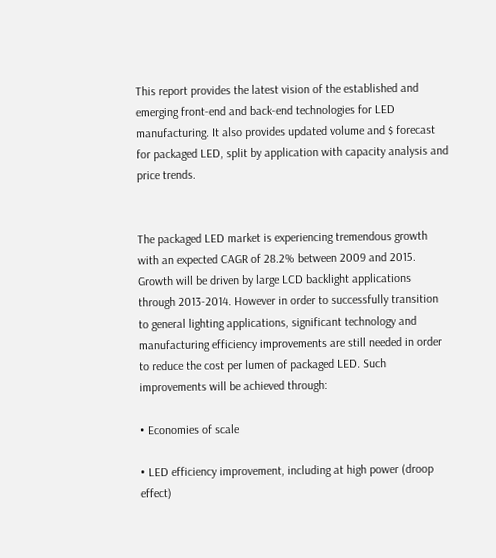This report provides the latest vision of the established and emerging front-end and back-end technologies for LED manufacturing. It also provides updated volume and $ forecast for packaged LED, split by application with capacity analysis and price trends.


The packaged LED market is experiencing tremendous growth with an expected CAGR of 28.2% between 2009 and 2015. Growth will be driven by large LCD backlight applications through 2013-2014. However in order to successfully transition to general lighting applications, significant technology and manufacturing efficiency improvements are still needed in order to reduce the cost per lumen of packaged LED. Such improvements will be achieved through:

• Economies of scale

• LED efficiency improvement, including at high power (droop effect)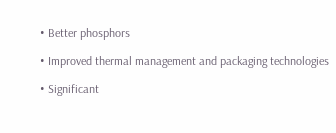• Better phosphors

• Improved thermal management and packaging technologies

• Significant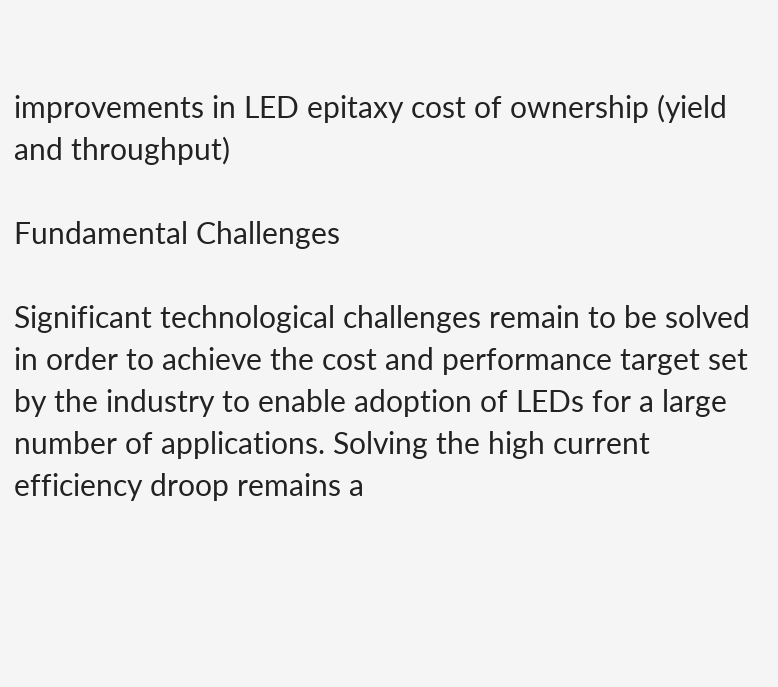improvements in LED epitaxy cost of ownership (yield and throughput)

Fundamental Challenges

Significant technological challenges remain to be solved in order to achieve the cost and performance target set by the industry to enable adoption of LEDs for a large number of applications. Solving the high current efficiency droop remains a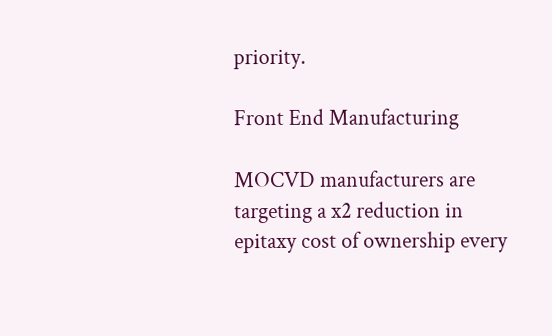priority.

Front End Manufacturing

MOCVD manufacturers are targeting a x2 reduction in epitaxy cost of ownership every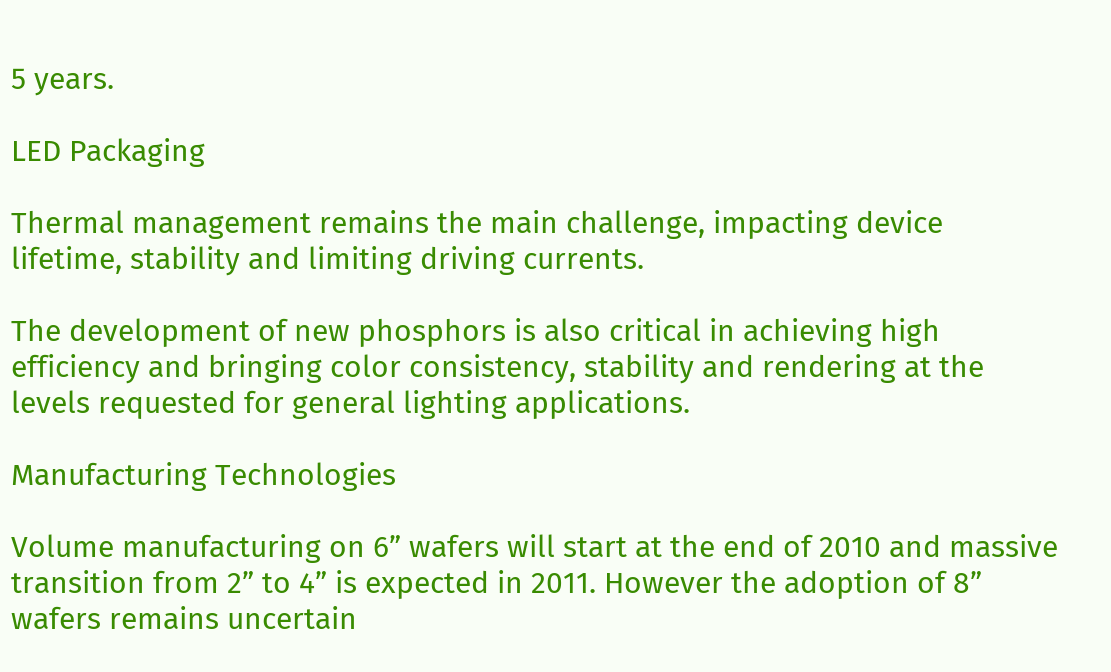5 years.

LED Packaging

Thermal management remains the main challenge, impacting device lifetime, stability and limiting driving currents.

The development of new phosphors is also critical in achieving high efficiency and bringing color consistency, stability and rendering at the levels requested for general lighting applications.

Manufacturing Technologies

Volume manufacturing on 6” wafers will start at the end of 2010 and massive transition from 2” to 4” is expected in 2011. However the adoption of 8” wafers remains uncertain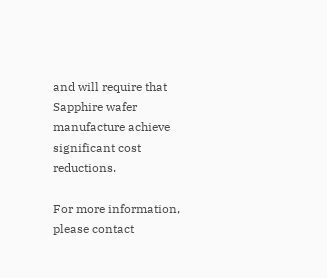and will require that Sapphire wafer manufacture achieve significant cost reductions.

For more information, please contact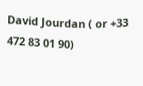David Jourdan ( or +33 472 83 01 90)